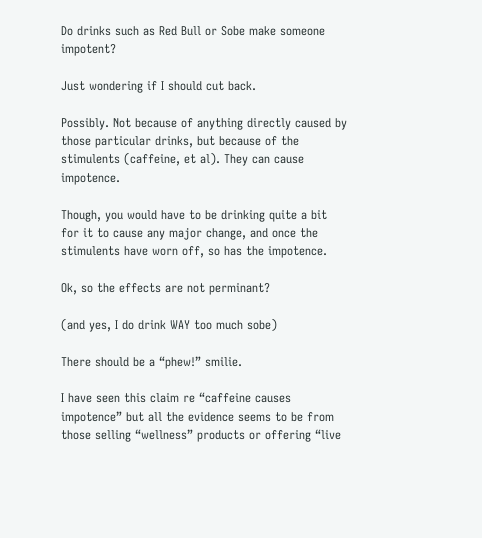Do drinks such as Red Bull or Sobe make someone impotent?

Just wondering if I should cut back.

Possibly. Not because of anything directly caused by those particular drinks, but because of the stimulents (caffeine, et al). They can cause impotence.

Though, you would have to be drinking quite a bit for it to cause any major change, and once the stimulents have worn off, so has the impotence.

Ok, so the effects are not perminant?

(and yes, I do drink WAY too much sobe)

There should be a “phew!” smilie.

I have seen this claim re “caffeine causes impotence” but all the evidence seems to be from those selling “wellness” products or offering “live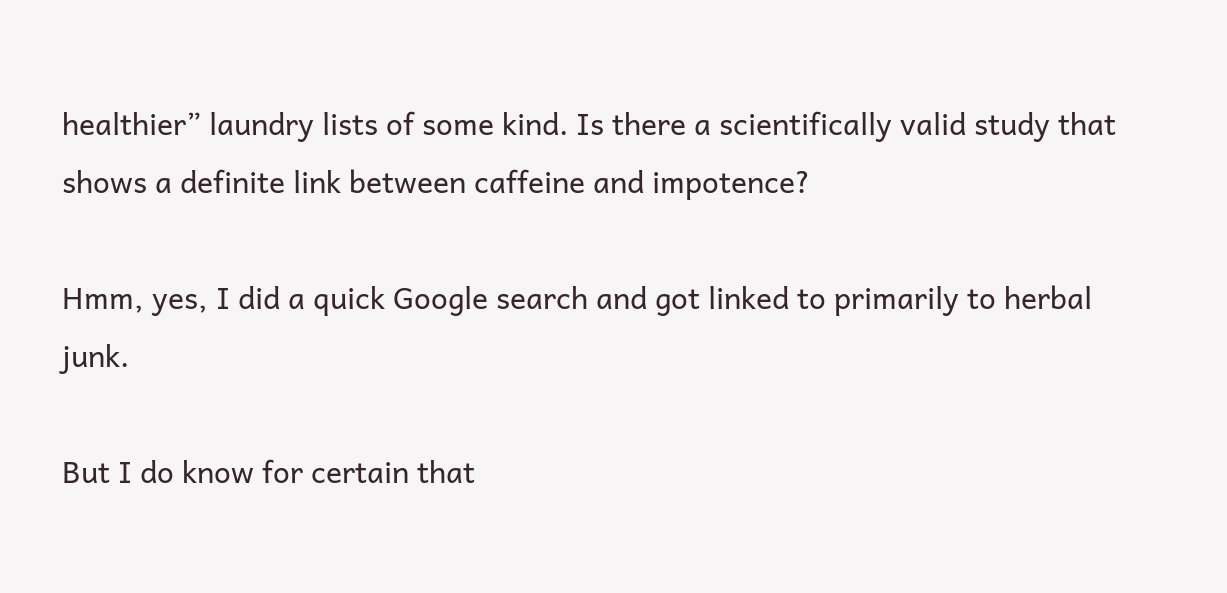healthier” laundry lists of some kind. Is there a scientifically valid study that shows a definite link between caffeine and impotence?

Hmm, yes, I did a quick Google search and got linked to primarily to herbal junk.

But I do know for certain that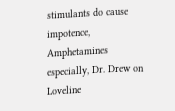stimulants do cause impotence, Amphetamines especially, Dr. Drew on Loveline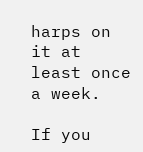harps on it at least once a week.

If you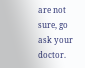are not sure, go ask your doctor.